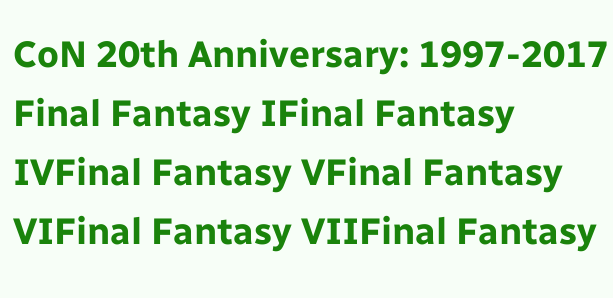CoN 20th Anniversary: 1997-2017
Final Fantasy IFinal Fantasy IVFinal Fantasy VFinal Fantasy VIFinal Fantasy VIIFinal Fantasy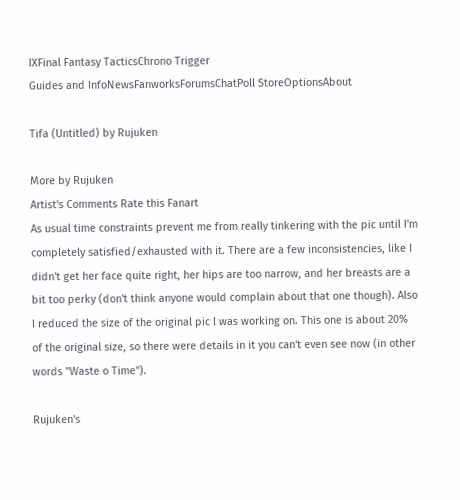IXFinal Fantasy TacticsChrono Trigger
Guides and InfoNewsFanworksForumsChatPoll StoreOptionsAbout

Tifa (Untitled) by Rujuken

More by Rujuken
Artist's Comments Rate this Fanart
As usual time constraints prevent me from really tinkering with the pic until I'm completely satisfied/exhausted with it. There are a few inconsistencies, like I didn't get her face quite right, her hips are too narrow, and her breasts are a bit too perky (don't think anyone would complain about that one though). Also I reduced the size of the original pic I was working on. This one is about 20% of the original size, so there were details in it you can't even see now (in other words "Waste o Time").

Rujuken's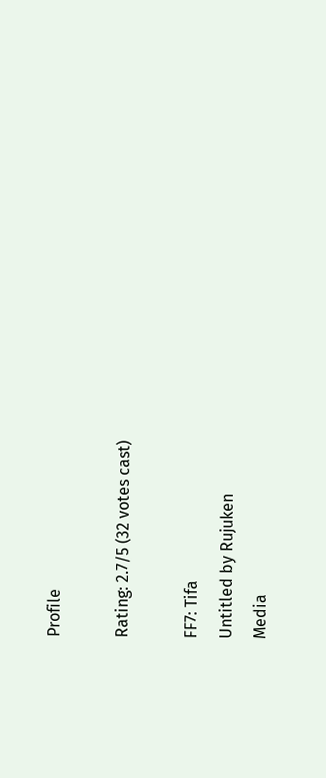Profile

Rating: 2.7/5 (32 votes cast)

FF7: Tifa
Untitled by Rujuken
Media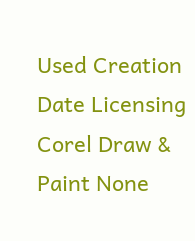Used Creation Date Licensing
Corel Draw & Paint None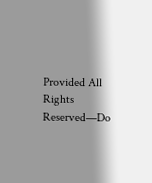Provided All Rights Reserved—Do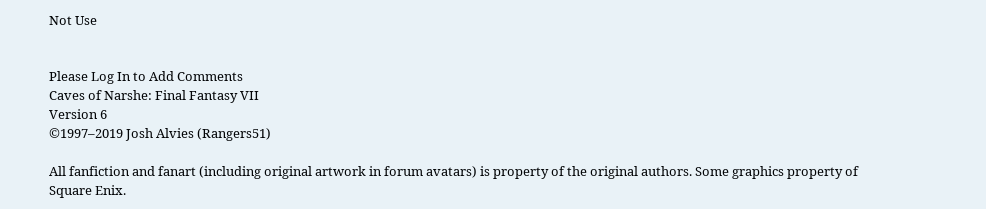Not Use


Please Log In to Add Comments
Caves of Narshe: Final Fantasy VII
Version 6
©1997–2019 Josh Alvies (Rangers51)

All fanfiction and fanart (including original artwork in forum avatars) is property of the original authors. Some graphics property of Square Enix.